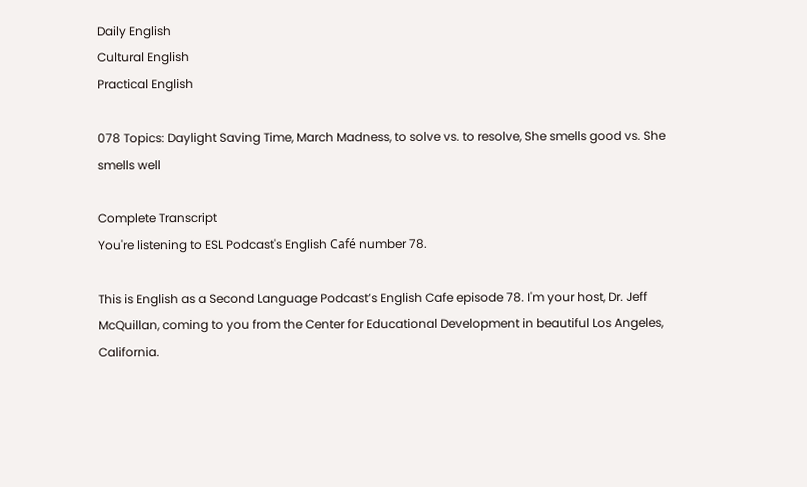Daily English
Cultural English
Practical English

078 Topics: Daylight Saving Time, March Madness, to solve vs. to resolve, She smells good vs. She smells well

Complete Transcript
You're listening to ESL Podcast's English Café number 78.

This is English as a Second Language Podcast’s English Cafe episode 78. I'm your host, Dr. Jeff McQuillan, coming to you from the Center for Educational Development in beautiful Los Angeles, California.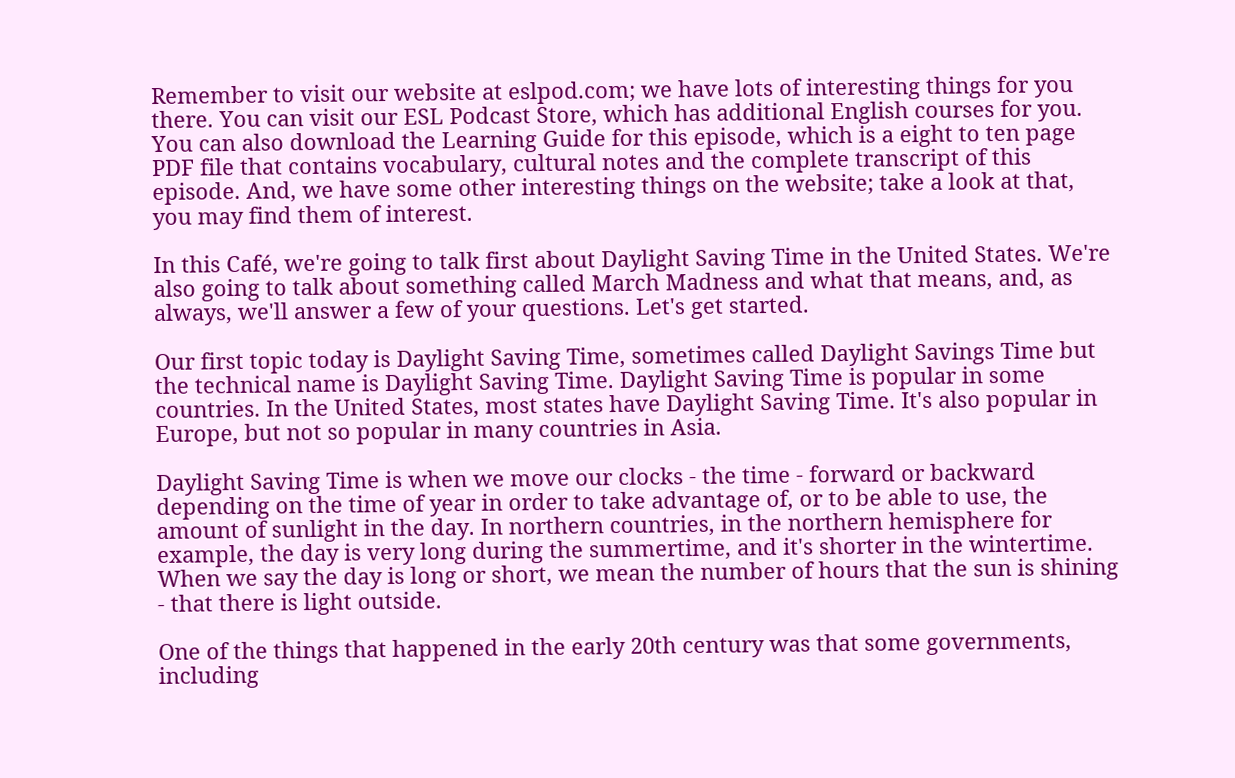Remember to visit our website at eslpod.com; we have lots of interesting things for you there. You can visit our ESL Podcast Store, which has additional English courses for you. You can also download the Learning Guide for this episode, which is a eight to ten page PDF file that contains vocabulary, cultural notes and the complete transcript of this episode. And, we have some other interesting things on the website; take a look at that, you may find them of interest.

In this Café, we're going to talk first about Daylight Saving Time in the United States. We're also going to talk about something called March Madness and what that means, and, as always, we'll answer a few of your questions. Let's get started.

Our first topic today is Daylight Saving Time, sometimes called Daylight Savings Time but the technical name is Daylight Saving Time. Daylight Saving Time is popular in some countries. In the United States, most states have Daylight Saving Time. It's also popular in Europe, but not so popular in many countries in Asia.

Daylight Saving Time is when we move our clocks - the time - forward or backward depending on the time of year in order to take advantage of, or to be able to use, the amount of sunlight in the day. In northern countries, in the northern hemisphere for example, the day is very long during the summertime, and it's shorter in the wintertime. When we say the day is long or short, we mean the number of hours that the sun is shining - that there is light outside.

One of the things that happened in the early 20th century was that some governments, including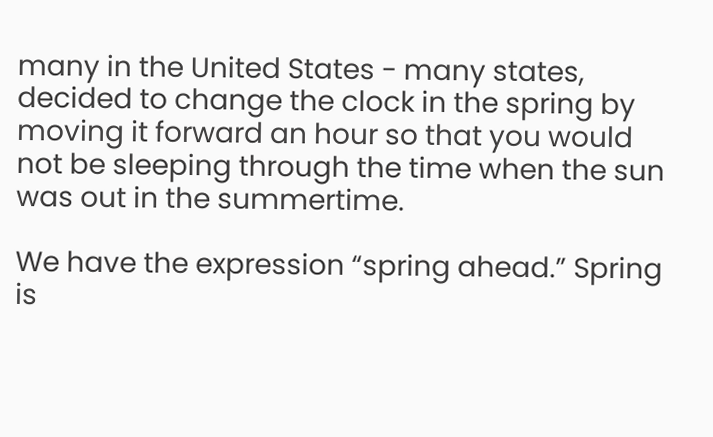many in the United States - many states, decided to change the clock in the spring by moving it forward an hour so that you would not be sleeping through the time when the sun was out in the summertime.

We have the expression “spring ahead.” Spring is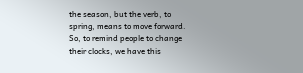the season, but the verb, to spring, means to move forward. So, to remind people to change their clocks, we have this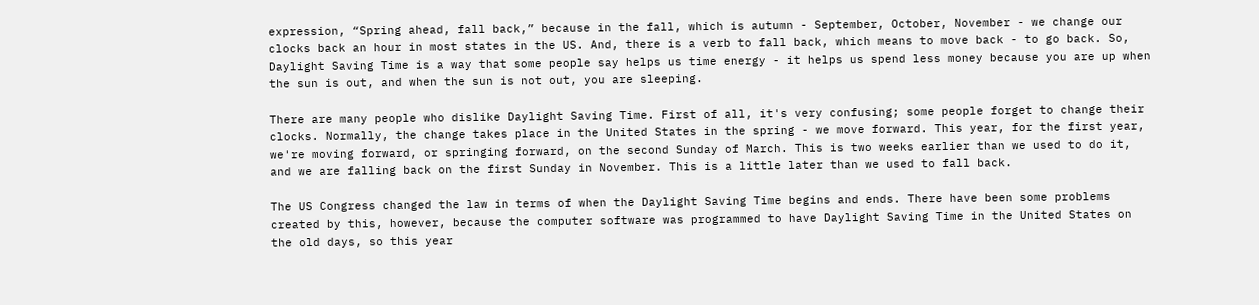expression, “Spring ahead, fall back,” because in the fall, which is autumn - September, October, November - we change our clocks back an hour in most states in the US. And, there is a verb to fall back, which means to move back - to go back. So, Daylight Saving Time is a way that some people say helps us time energy - it helps us spend less money because you are up when the sun is out, and when the sun is not out, you are sleeping.

There are many people who dislike Daylight Saving Time. First of all, it's very confusing; some people forget to change their clocks. Normally, the change takes place in the United States in the spring - we move forward. This year, for the first year, we're moving forward, or springing forward, on the second Sunday of March. This is two weeks earlier than we used to do it, and we are falling back on the first Sunday in November. This is a little later than we used to fall back.

The US Congress changed the law in terms of when the Daylight Saving Time begins and ends. There have been some problems created by this, however, because the computer software was programmed to have Daylight Saving Time in the United States on the old days, so this year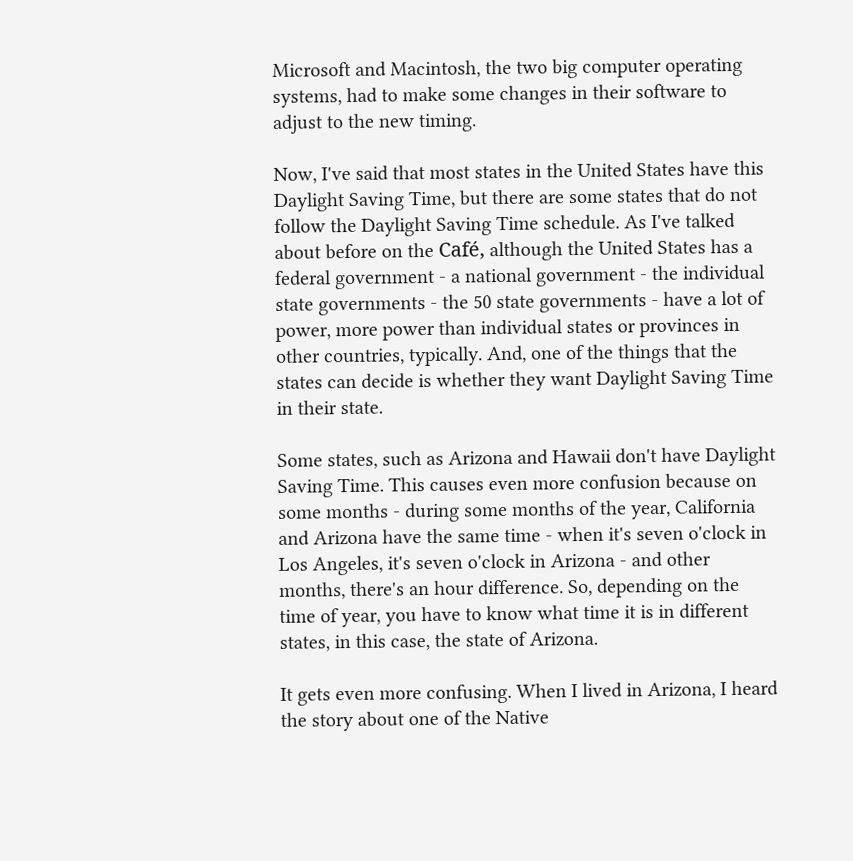Microsoft and Macintosh, the two big computer operating systems, had to make some changes in their software to adjust to the new timing.

Now, I've said that most states in the United States have this Daylight Saving Time, but there are some states that do not follow the Daylight Saving Time schedule. As I've talked about before on the Café, although the United States has a federal government - a national government - the individual state governments - the 50 state governments - have a lot of power, more power than individual states or provinces in other countries, typically. And, one of the things that the states can decide is whether they want Daylight Saving Time in their state.

Some states, such as Arizona and Hawaii don't have Daylight Saving Time. This causes even more confusion because on some months - during some months of the year, California and Arizona have the same time - when it's seven o'clock in Los Angeles, it's seven o'clock in Arizona - and other months, there's an hour difference. So, depending on the time of year, you have to know what time it is in different states, in this case, the state of Arizona.

It gets even more confusing. When I lived in Arizona, I heard the story about one of the Native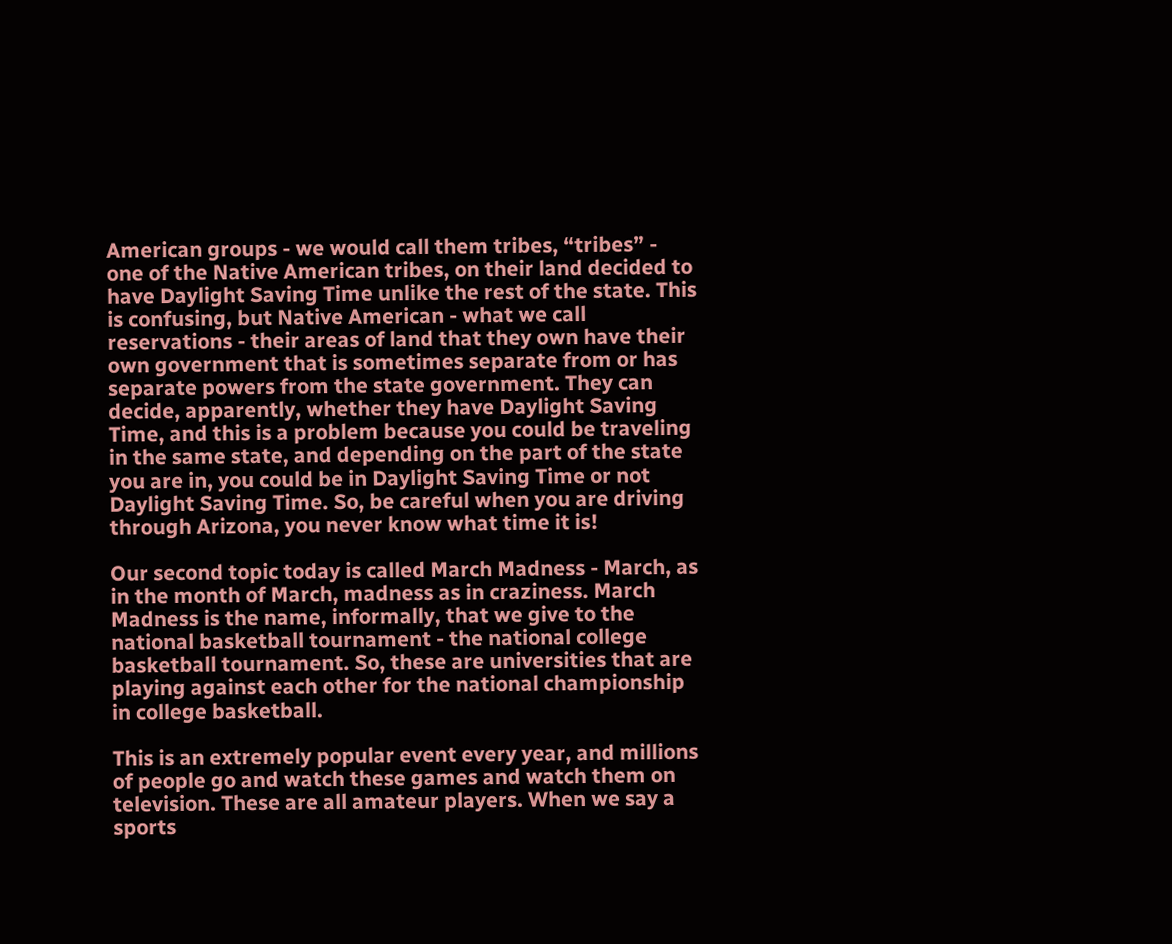American groups - we would call them tribes, “tribes” - one of the Native American tribes, on their land decided to have Daylight Saving Time unlike the rest of the state. This is confusing, but Native American - what we call reservations - their areas of land that they own have their own government that is sometimes separate from or has separate powers from the state government. They can decide, apparently, whether they have Daylight Saving Time, and this is a problem because you could be traveling in the same state, and depending on the part of the state you are in, you could be in Daylight Saving Time or not Daylight Saving Time. So, be careful when you are driving through Arizona, you never know what time it is!

Our second topic today is called March Madness - March, as in the month of March, madness as in craziness. March Madness is the name, informally, that we give to the national basketball tournament - the national college basketball tournament. So, these are universities that are playing against each other for the national championship in college basketball.

This is an extremely popular event every year, and millions of people go and watch these games and watch them on television. These are all amateur players. When we say a sports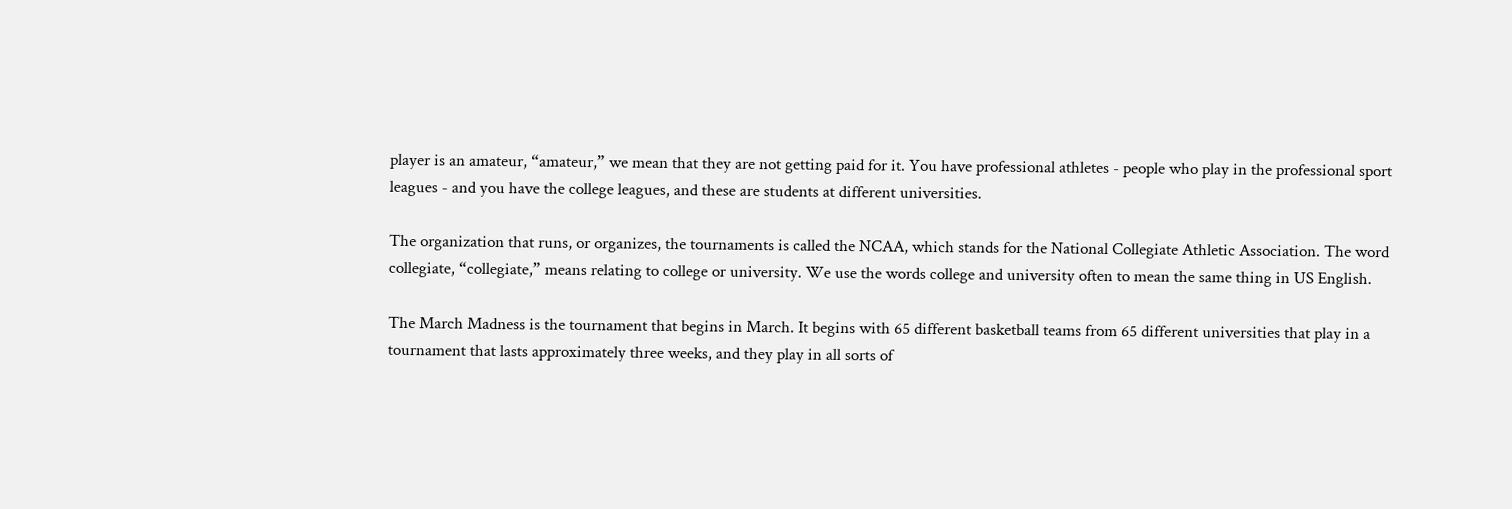player is an amateur, “amateur,” we mean that they are not getting paid for it. You have professional athletes - people who play in the professional sport leagues - and you have the college leagues, and these are students at different universities.

The organization that runs, or organizes, the tournaments is called the NCAA, which stands for the National Collegiate Athletic Association. The word collegiate, “collegiate,” means relating to college or university. We use the words college and university often to mean the same thing in US English.

The March Madness is the tournament that begins in March. It begins with 65 different basketball teams from 65 different universities that play in a tournament that lasts approximately three weeks, and they play in all sorts of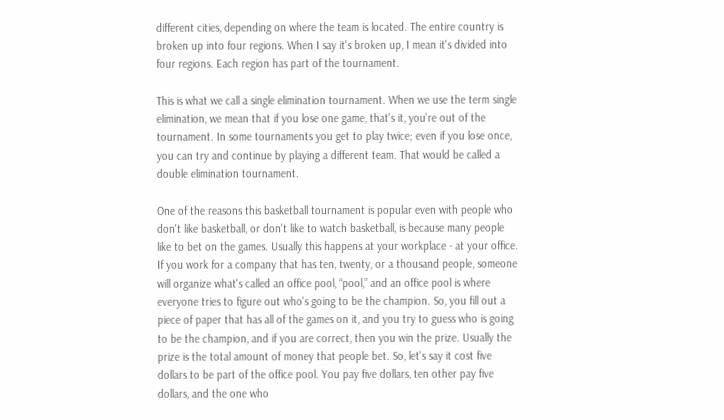different cities, depending on where the team is located. The entire country is broken up into four regions. When I say it's broken up, I mean it's divided into four regions. Each region has part of the tournament.

This is what we call a single elimination tournament. When we use the term single elimination, we mean that if you lose one game, that's it, you're out of the tournament. In some tournaments you get to play twice; even if you lose once, you can try and continue by playing a different team. That would be called a double elimination tournament.

One of the reasons this basketball tournament is popular even with people who don't like basketball, or don't like to watch basketball, is because many people like to bet on the games. Usually this happens at your workplace - at your office. If you work for a company that has ten, twenty, or a thousand people, someone will organize what's called an office pool, “pool,” and an office pool is where everyone tries to figure out who's going to be the champion. So, you fill out a piece of paper that has all of the games on it, and you try to guess who is going to be the champion, and if you are correct, then you win the prize. Usually the prize is the total amount of money that people bet. So, let's say it cost five dollars to be part of the office pool. You pay five dollars, ten other pay five dollars, and the one who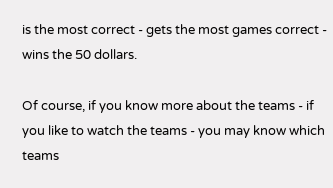is the most correct - gets the most games correct - wins the 50 dollars.

Of course, if you know more about the teams - if you like to watch the teams - you may know which teams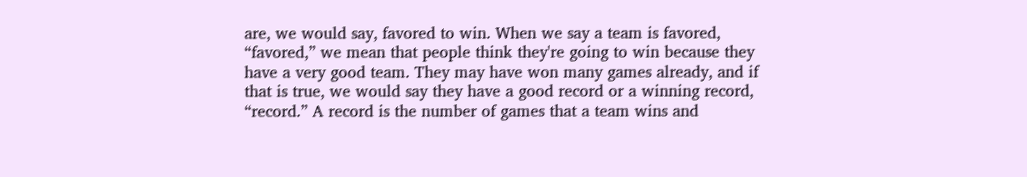are, we would say, favored to win. When we say a team is favored, “favored,” we mean that people think they're going to win because they have a very good team. They may have won many games already, and if that is true, we would say they have a good record or a winning record, “record.” A record is the number of games that a team wins and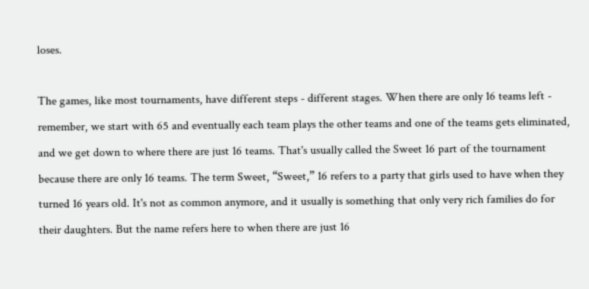loses.

The games, like most tournaments, have different steps - different stages. When there are only 16 teams left - remember, we start with 65 and eventually each team plays the other teams and one of the teams gets eliminated, and we get down to where there are just 16 teams. That's usually called the Sweet 16 part of the tournament because there are only 16 teams. The term Sweet, “Sweet,” 16 refers to a party that girls used to have when they turned 16 years old. It's not as common anymore, and it usually is something that only very rich families do for their daughters. But the name refers here to when there are just 16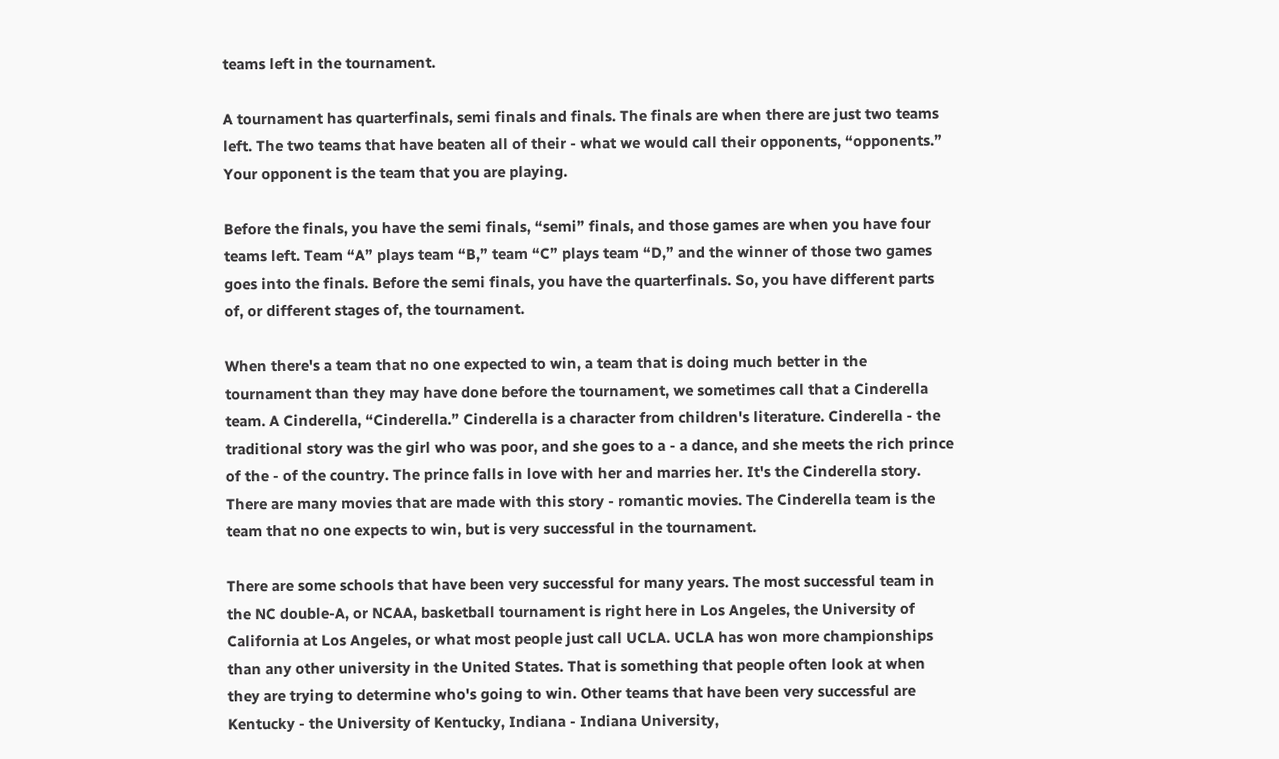teams left in the tournament.

A tournament has quarterfinals, semi finals and finals. The finals are when there are just two teams left. The two teams that have beaten all of their - what we would call their opponents, “opponents.” Your opponent is the team that you are playing.

Before the finals, you have the semi finals, “semi” finals, and those games are when you have four teams left. Team “A” plays team “B,” team “C” plays team “D,” and the winner of those two games goes into the finals. Before the semi finals, you have the quarterfinals. So, you have different parts of, or different stages of, the tournament.

When there's a team that no one expected to win, a team that is doing much better in the tournament than they may have done before the tournament, we sometimes call that a Cinderella team. A Cinderella, “Cinderella.” Cinderella is a character from children's literature. Cinderella - the traditional story was the girl who was poor, and she goes to a - a dance, and she meets the rich prince of the - of the country. The prince falls in love with her and marries her. It's the Cinderella story. There are many movies that are made with this story - romantic movies. The Cinderella team is the team that no one expects to win, but is very successful in the tournament.

There are some schools that have been very successful for many years. The most successful team in the NC double-A, or NCAA, basketball tournament is right here in Los Angeles, the University of California at Los Angeles, or what most people just call UCLA. UCLA has won more championships than any other university in the United States. That is something that people often look at when they are trying to determine who's going to win. Other teams that have been very successful are Kentucky - the University of Kentucky, Indiana - Indiana University,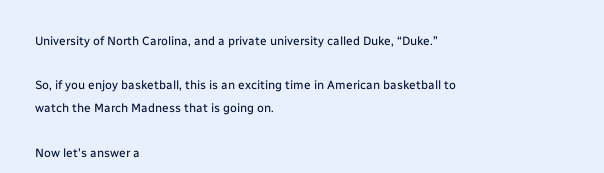University of North Carolina, and a private university called Duke, “Duke.”

So, if you enjoy basketball, this is an exciting time in American basketball to watch the March Madness that is going on.

Now let's answer a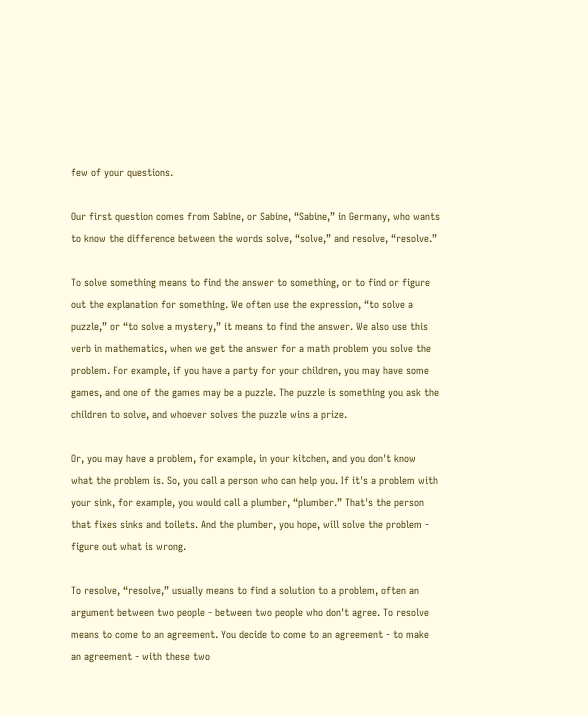few of your questions.

Our first question comes from Sabine, or Sabine, “Sabine,” in Germany, who wants to know the difference between the words solve, “solve,” and resolve, “resolve.”

To solve something means to find the answer to something, or to find or figure out the explanation for something. We often use the expression, “to solve a puzzle,” or “to solve a mystery,” it means to find the answer. We also use this verb in mathematics, when we get the answer for a math problem you solve the problem. For example, if you have a party for your children, you may have some games, and one of the games may be a puzzle. The puzzle is something you ask the children to solve, and whoever solves the puzzle wins a prize.

Or, you may have a problem, for example, in your kitchen, and you don't know what the problem is. So, you call a person who can help you. If it's a problem with your sink, for example, you would call a plumber, “plumber.” That's the person that fixes sinks and toilets. And the plumber, you hope, will solve the problem - figure out what is wrong.

To resolve, “resolve,” usually means to find a solution to a problem, often an argument between two people - between two people who don't agree. To resolve means to come to an agreement. You decide to come to an agreement - to make an agreement - with these two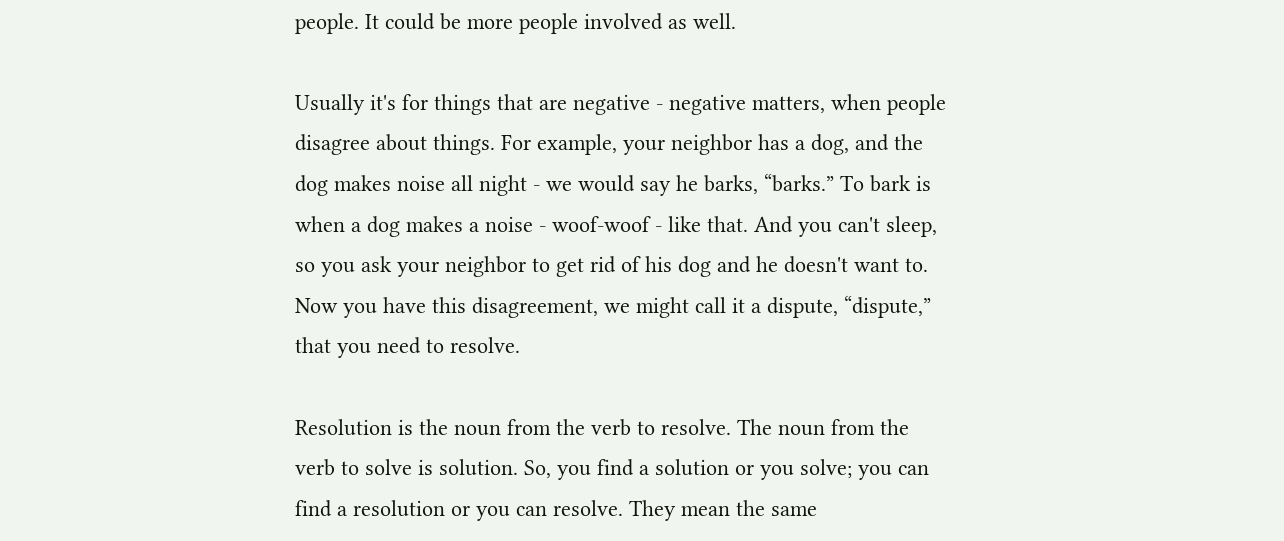people. It could be more people involved as well.

Usually it's for things that are negative - negative matters, when people disagree about things. For example, your neighbor has a dog, and the dog makes noise all night - we would say he barks, “barks.” To bark is when a dog makes a noise - woof-woof - like that. And you can't sleep, so you ask your neighbor to get rid of his dog and he doesn't want to. Now you have this disagreement, we might call it a dispute, “dispute,” that you need to resolve.

Resolution is the noun from the verb to resolve. The noun from the verb to solve is solution. So, you find a solution or you solve; you can find a resolution or you can resolve. They mean the same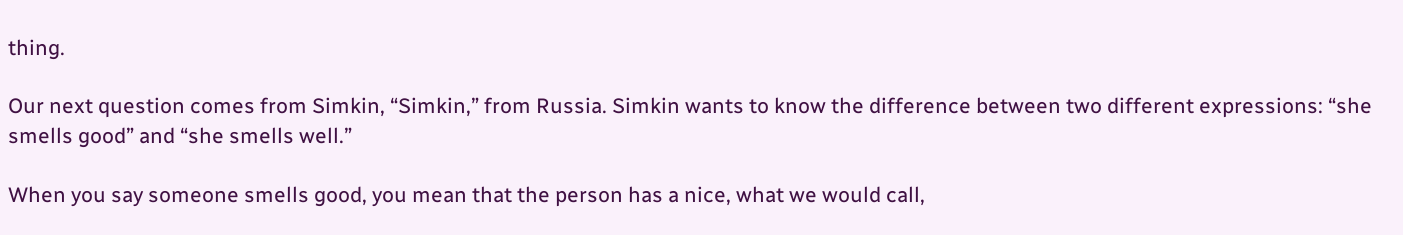thing.

Our next question comes from Simkin, “Simkin,” from Russia. Simkin wants to know the difference between two different expressions: “she smells good” and “she smells well.”

When you say someone smells good, you mean that the person has a nice, what we would call,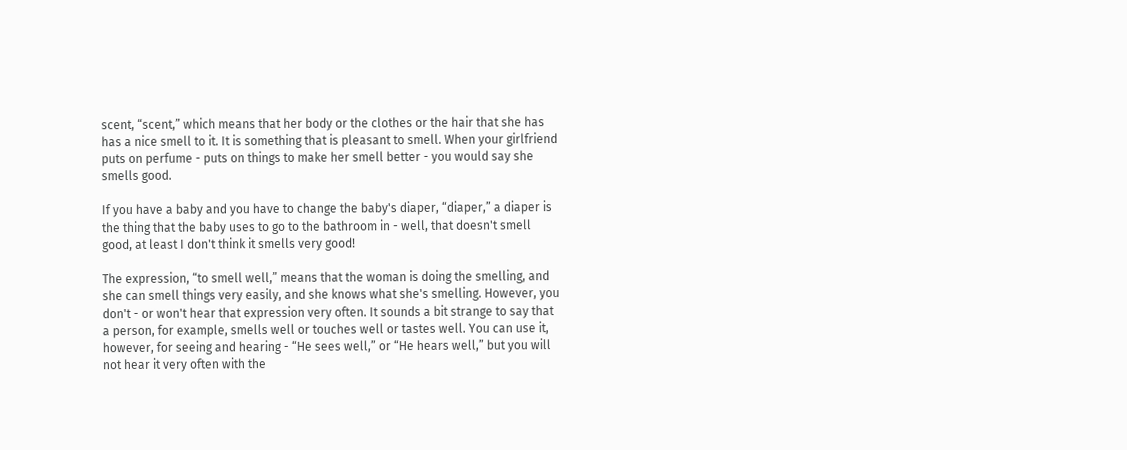scent, “scent,” which means that her body or the clothes or the hair that she has has a nice smell to it. It is something that is pleasant to smell. When your girlfriend puts on perfume - puts on things to make her smell better - you would say she smells good.

If you have a baby and you have to change the baby's diaper, “diaper,” a diaper is the thing that the baby uses to go to the bathroom in - well, that doesn't smell good, at least I don't think it smells very good!

The expression, “to smell well,” means that the woman is doing the smelling, and she can smell things very easily, and she knows what she's smelling. However, you don't - or won't hear that expression very often. It sounds a bit strange to say that a person, for example, smells well or touches well or tastes well. You can use it, however, for seeing and hearing - “He sees well,” or “He hears well,” but you will not hear it very often with the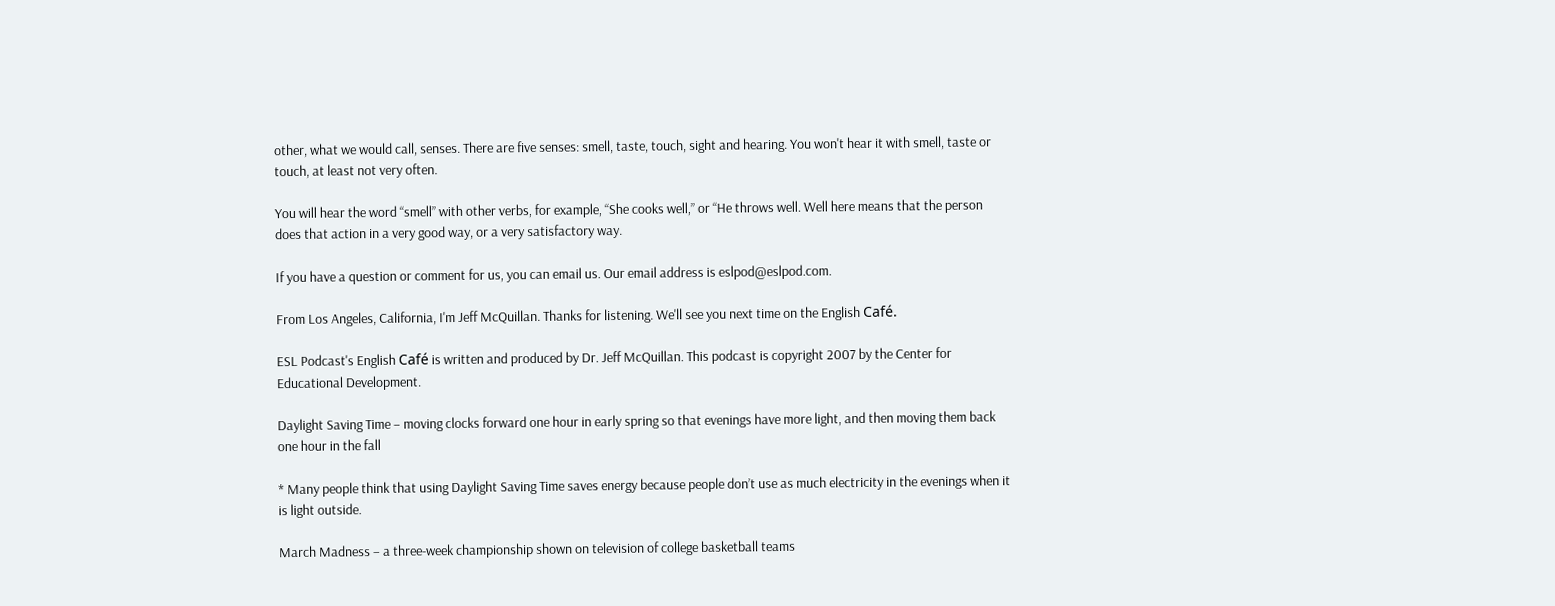other, what we would call, senses. There are five senses: smell, taste, touch, sight and hearing. You won't hear it with smell, taste or touch, at least not very often.

You will hear the word “smell” with other verbs, for example, “She cooks well,” or “He throws well. Well here means that the person does that action in a very good way, or a very satisfactory way.

If you have a question or comment for us, you can email us. Our email address is eslpod@eslpod.com.

From Los Angeles, California, I'm Jeff McQuillan. Thanks for listening. We'll see you next time on the English Café.

ESL Podcast's English Café is written and produced by Dr. Jeff McQuillan. This podcast is copyright 2007 by the Center for Educational Development.

Daylight Saving Time – moving clocks forward one hour in early spring so that evenings have more light, and then moving them back one hour in the fall

* Many people think that using Daylight Saving Time saves energy because people don’t use as much electricity in the evenings when it is light outside.

March Madness – a three-week championship shown on television of college basketball teams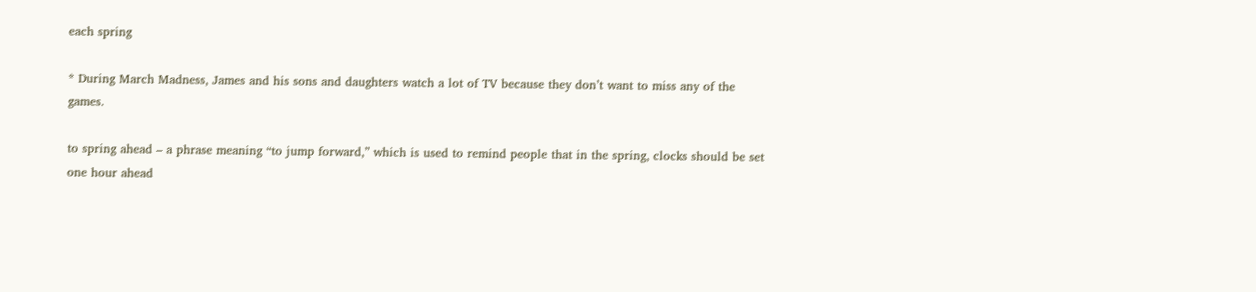each spring

* During March Madness, James and his sons and daughters watch a lot of TV because they don’t want to miss any of the games.

to spring ahead – a phrase meaning “to jump forward,” which is used to remind people that in the spring, clocks should be set one hour ahead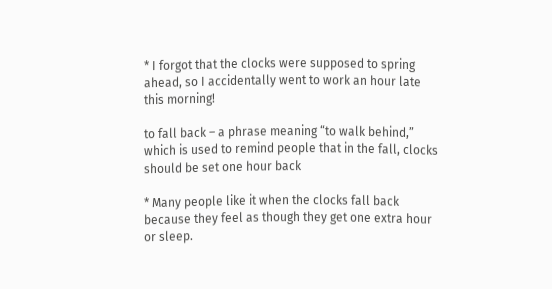* I forgot that the clocks were supposed to spring ahead, so I accidentally went to work an hour late this morning!

to fall back – a phrase meaning “to walk behind,” which is used to remind people that in the fall, clocks should be set one hour back

* Many people like it when the clocks fall back because they feel as though they get one extra hour or sleep.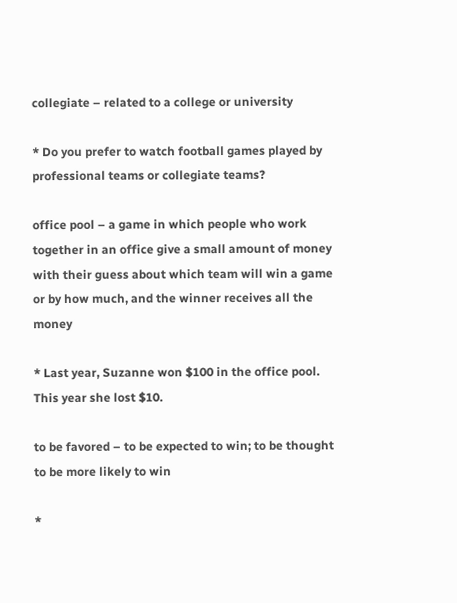collegiate – related to a college or university

* Do you prefer to watch football games played by professional teams or collegiate teams?

office pool – a game in which people who work together in an office give a small amount of money with their guess about which team will win a game or by how much, and the winner receives all the money

* Last year, Suzanne won $100 in the office pool. This year she lost $10.

to be favored – to be expected to win; to be thought to be more likely to win

*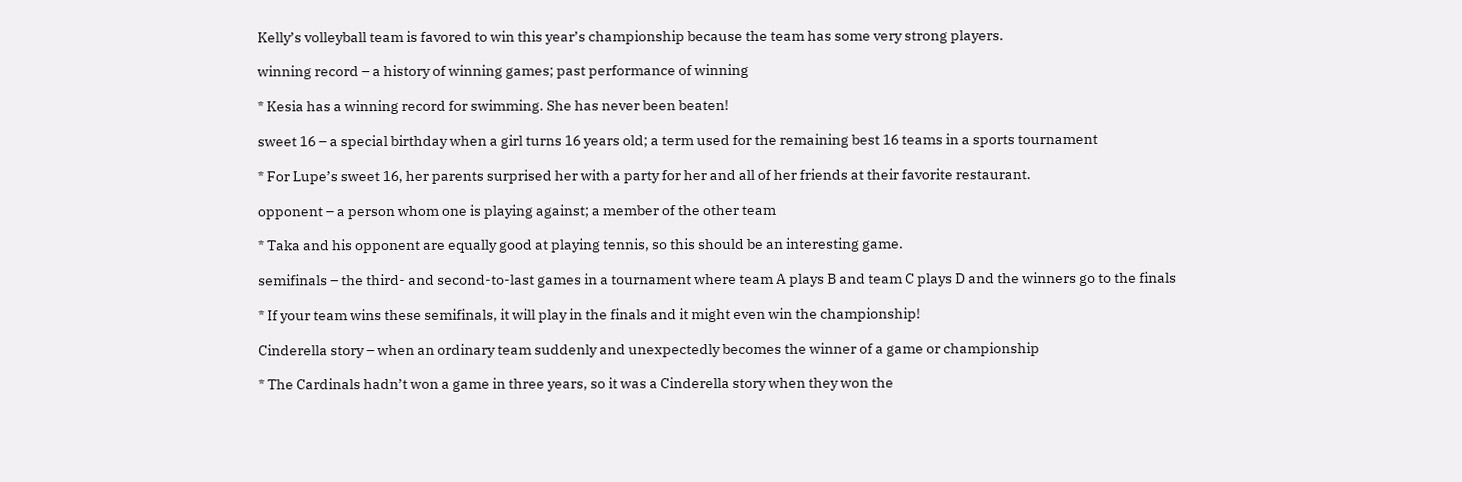Kelly’s volleyball team is favored to win this year’s championship because the team has some very strong players.

winning record – a history of winning games; past performance of winning

* Kesia has a winning record for swimming. She has never been beaten!

sweet 16 – a special birthday when a girl turns 16 years old; a term used for the remaining best 16 teams in a sports tournament

* For Lupe’s sweet 16, her parents surprised her with a party for her and all of her friends at their favorite restaurant.

opponent – a person whom one is playing against; a member of the other team

* Taka and his opponent are equally good at playing tennis, so this should be an interesting game.

semifinals – the third- and second-to-last games in a tournament where team A plays B and team C plays D and the winners go to the finals

* If your team wins these semifinals, it will play in the finals and it might even win the championship!

Cinderella story – when an ordinary team suddenly and unexpectedly becomes the winner of a game or championship

* The Cardinals hadn’t won a game in three years, so it was a Cinderella story when they won the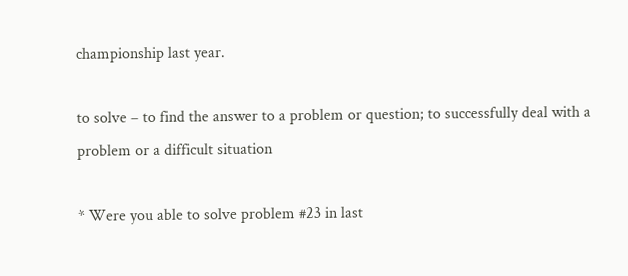championship last year.

to solve – to find the answer to a problem or question; to successfully deal with a problem or a difficult situation

* Were you able to solve problem #23 in last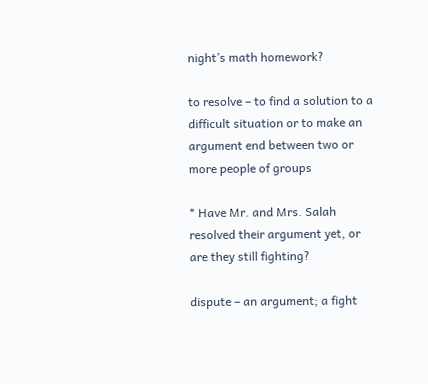night’s math homework?

to resolve – to find a solution to a difficult situation or to make an argument end between two or more people of groups

* Have Mr. and Mrs. Salah resolved their argument yet, or are they still fighting?

dispute – an argument; a fight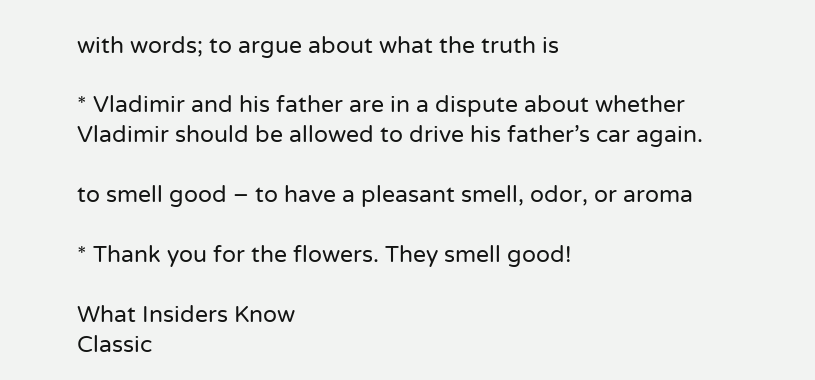with words; to argue about what the truth is

* Vladimir and his father are in a dispute about whether Vladimir should be allowed to drive his father’s car again.

to smell good – to have a pleasant smell, odor, or aroma

* Thank you for the flowers. They smell good!

What Insiders Know
Classic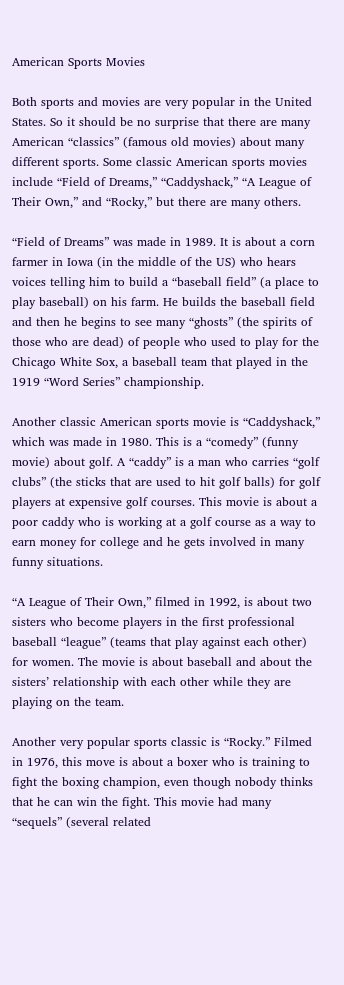American Sports Movies

Both sports and movies are very popular in the United States. So it should be no surprise that there are many American “classics” (famous old movies) about many different sports. Some classic American sports movies include “Field of Dreams,” “Caddyshack,” “A League of Their Own,” and “Rocky,” but there are many others.

“Field of Dreams” was made in 1989. It is about a corn farmer in Iowa (in the middle of the US) who hears voices telling him to build a “baseball field” (a place to play baseball) on his farm. He builds the baseball field and then he begins to see many “ghosts” (the spirits of those who are dead) of people who used to play for the Chicago White Sox, a baseball team that played in the 1919 “Word Series” championship.

Another classic American sports movie is “Caddyshack,” which was made in 1980. This is a “comedy” (funny movie) about golf. A “caddy” is a man who carries “golf clubs” (the sticks that are used to hit golf balls) for golf players at expensive golf courses. This movie is about a poor caddy who is working at a golf course as a way to earn money for college and he gets involved in many funny situations.

“A League of Their Own,” filmed in 1992, is about two sisters who become players in the first professional baseball “league” (teams that play against each other) for women. The movie is about baseball and about the sisters’ relationship with each other while they are playing on the team.

Another very popular sports classic is “Rocky.” Filmed in 1976, this move is about a boxer who is training to fight the boxing champion, even though nobody thinks that he can win the fight. This movie had many “sequels” (several related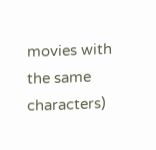movies with the same characters)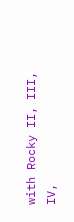with Rocky II, III, IV,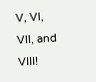V, VI, VII, and VIII!